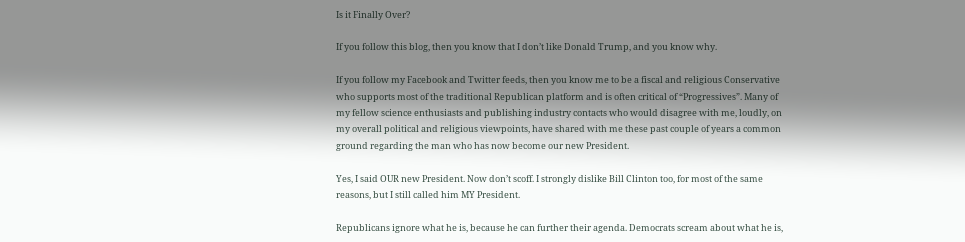Is it Finally Over?

If you follow this blog, then you know that I don’t like Donald Trump, and you know why.

If you follow my Facebook and Twitter feeds, then you know me to be a fiscal and religious Conservative who supports most of the traditional Republican platform and is often critical of “Progressives”. Many of my fellow science enthusiasts and publishing industry contacts who would disagree with me, loudly, on my overall political and religious viewpoints, have shared with me these past couple of years a common ground regarding the man who has now become our new President.

Yes, I said OUR new President. Now don’t scoff. I strongly dislike Bill Clinton too, for most of the same reasons, but I still called him MY President.

Republicans ignore what he is, because he can further their agenda. Democrats scream about what he is,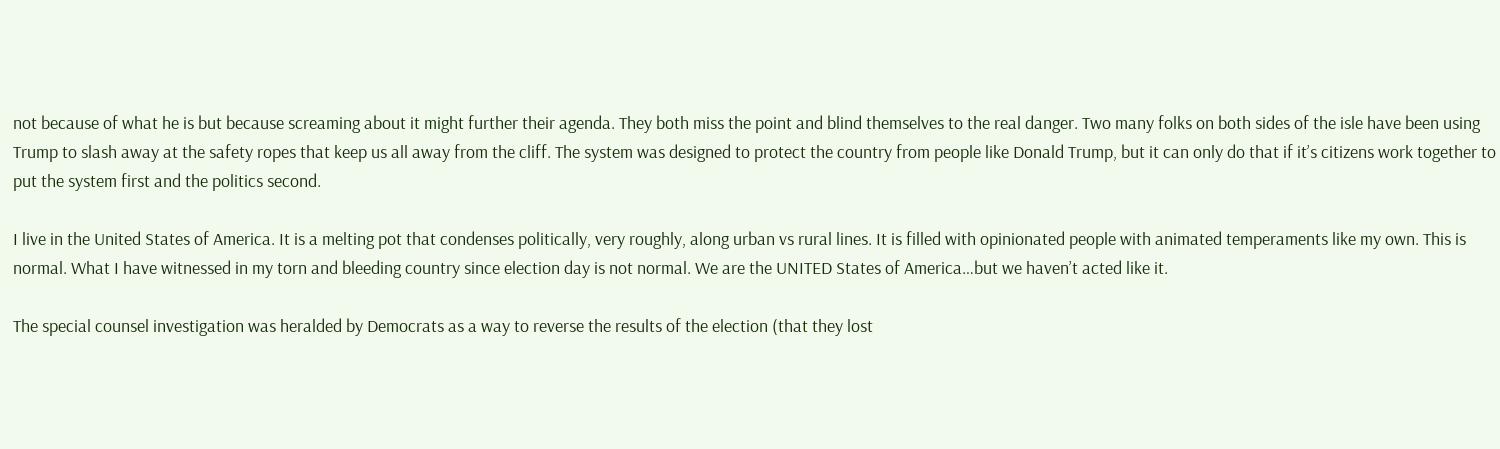not because of what he is but because screaming about it might further their agenda. They both miss the point and blind themselves to the real danger. Two many folks on both sides of the isle have been using Trump to slash away at the safety ropes that keep us all away from the cliff. The system was designed to protect the country from people like Donald Trump, but it can only do that if it’s citizens work together to put the system first and the politics second.

I live in the United States of America. It is a melting pot that condenses politically, very roughly, along urban vs rural lines. It is filled with opinionated people with animated temperaments like my own. This is normal. What I have witnessed in my torn and bleeding country since election day is not normal. We are the UNITED States of America…but we haven’t acted like it.

The special counsel investigation was heralded by Democrats as a way to reverse the results of the election (that they lost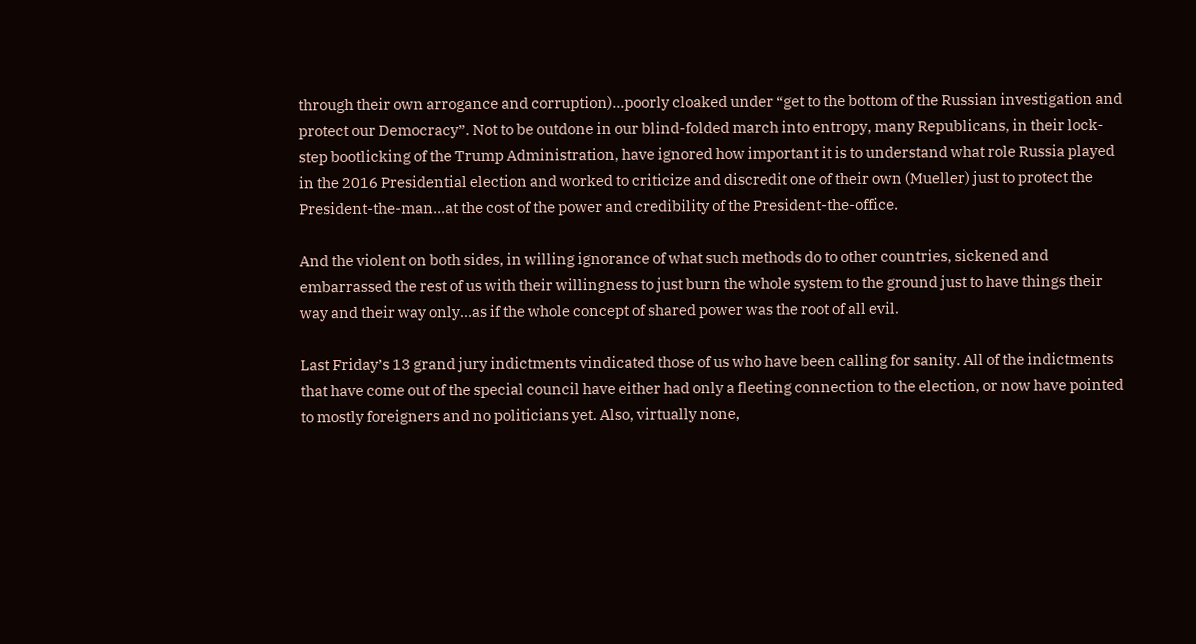through their own arrogance and corruption)…poorly cloaked under “get to the bottom of the Russian investigation and protect our Democracy”. Not to be outdone in our blind-folded march into entropy, many Republicans, in their lock-step bootlicking of the Trump Administration, have ignored how important it is to understand what role Russia played in the 2016 Presidential election and worked to criticize and discredit one of their own (Mueller) just to protect the President-the-man…at the cost of the power and credibility of the President-the-office.

And the violent on both sides, in willing ignorance of what such methods do to other countries, sickened and embarrassed the rest of us with their willingness to just burn the whole system to the ground just to have things their way and their way only…as if the whole concept of shared power was the root of all evil.

Last Friday’s 13 grand jury indictments vindicated those of us who have been calling for sanity. All of the indictments that have come out of the special council have either had only a fleeting connection to the election, or now have pointed to mostly foreigners and no politicians yet. Also, virtually none,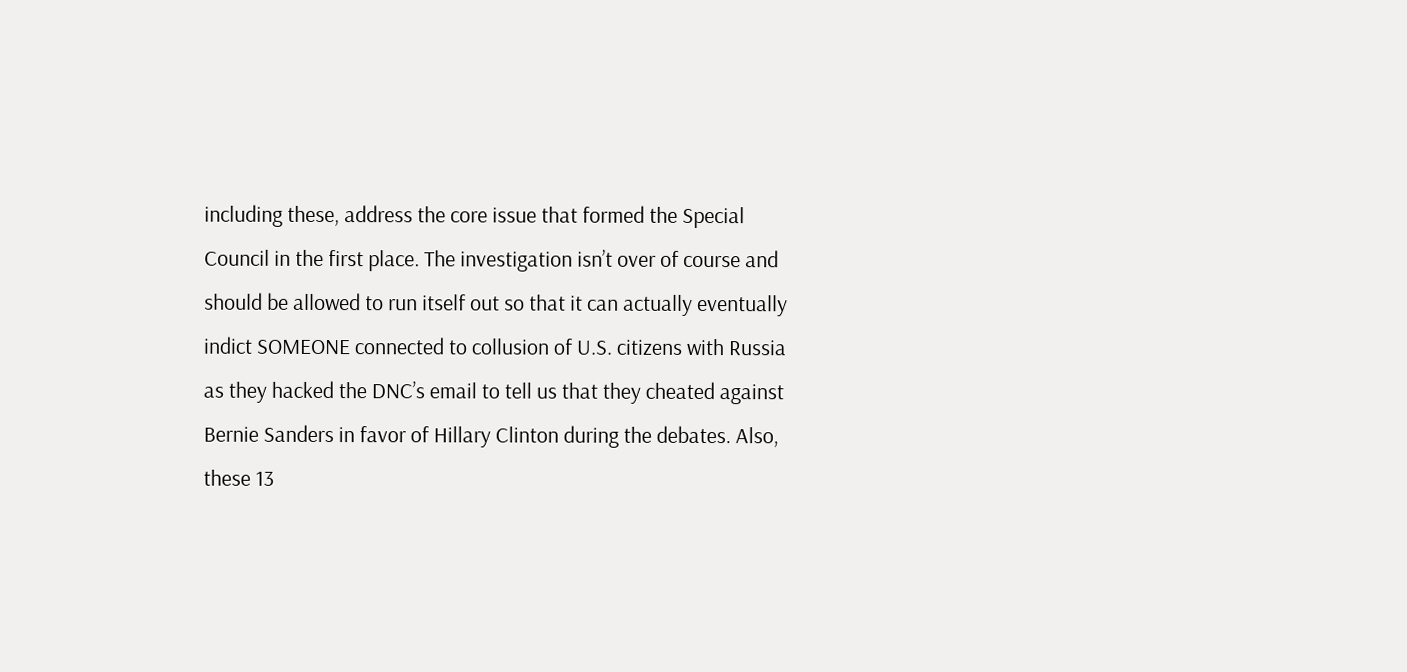including these, address the core issue that formed the Special Council in the first place. The investigation isn’t over of course and should be allowed to run itself out so that it can actually eventually indict SOMEONE connected to collusion of U.S. citizens with Russia as they hacked the DNC’s email to tell us that they cheated against Bernie Sanders in favor of Hillary Clinton during the debates. Also, these 13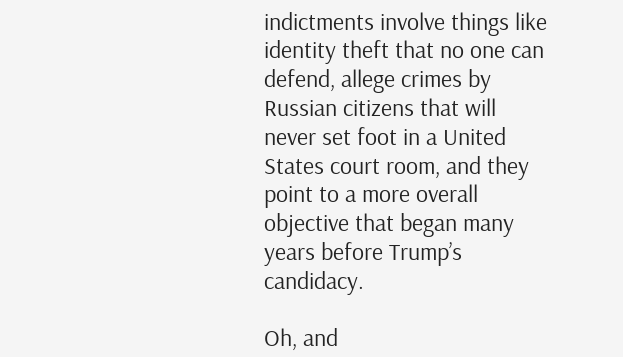indictments involve things like identity theft that no one can defend, allege crimes by Russian citizens that will never set foot in a United States court room, and they point to a more overall objective that began many years before Trump’s candidacy.

Oh, and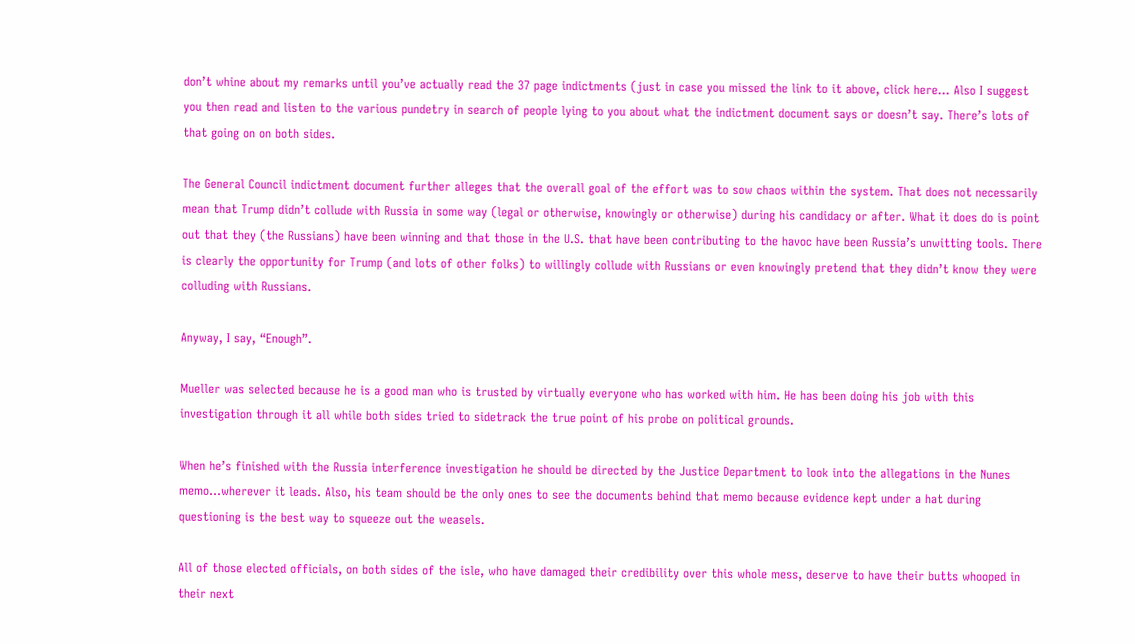don’t whine about my remarks until you’ve actually read the 37 page indictments (just in case you missed the link to it above, click here… Also I suggest you then read and listen to the various pundetry in search of people lying to you about what the indictment document says or doesn’t say. There’s lots of that going on on both sides.

The General Council indictment document further alleges that the overall goal of the effort was to sow chaos within the system. That does not necessarily mean that Trump didn’t collude with Russia in some way (legal or otherwise, knowingly or otherwise) during his candidacy or after. What it does do is point out that they (the Russians) have been winning and that those in the U.S. that have been contributing to the havoc have been Russia’s unwitting tools. There is clearly the opportunity for Trump (and lots of other folks) to willingly collude with Russians or even knowingly pretend that they didn’t know they were colluding with Russians.

Anyway, I say, “Enough”.

Mueller was selected because he is a good man who is trusted by virtually everyone who has worked with him. He has been doing his job with this investigation through it all while both sides tried to sidetrack the true point of his probe on political grounds.

When he’s finished with the Russia interference investigation he should be directed by the Justice Department to look into the allegations in the Nunes memo…wherever it leads. Also, his team should be the only ones to see the documents behind that memo because evidence kept under a hat during questioning is the best way to squeeze out the weasels.

All of those elected officials, on both sides of the isle, who have damaged their credibility over this whole mess, deserve to have their butts whooped in their next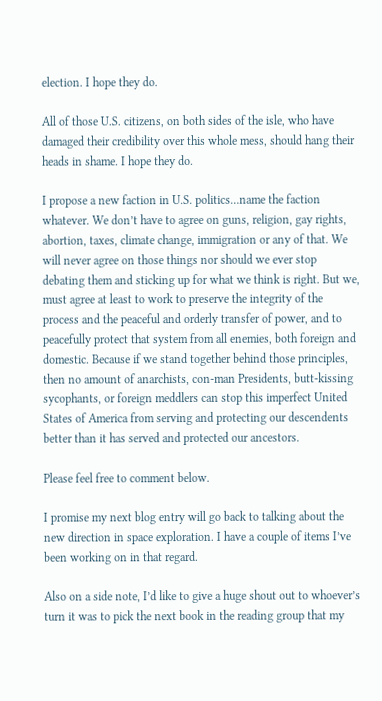election. I hope they do.

All of those U.S. citizens, on both sides of the isle, who have damaged their credibility over this whole mess, should hang their heads in shame. I hope they do.

I propose a new faction in U.S. politics…name the faction whatever. We don’t have to agree on guns, religion, gay rights, abortion, taxes, climate change, immigration or any of that. We will never agree on those things nor should we ever stop debating them and sticking up for what we think is right. But we, must agree at least to work to preserve the integrity of the process and the peaceful and orderly transfer of power, and to peacefully protect that system from all enemies, both foreign and domestic. Because if we stand together behind those principles, then no amount of anarchists, con-man Presidents, butt-kissing sycophants, or foreign meddlers can stop this imperfect United States of America from serving and protecting our descendents better than it has served and protected our ancestors.

Please feel free to comment below.

I promise my next blog entry will go back to talking about the new direction in space exploration. I have a couple of items I’ve been working on in that regard.

Also on a side note, I’d like to give a huge shout out to whoever’s turn it was to pick the next book in the reading group that my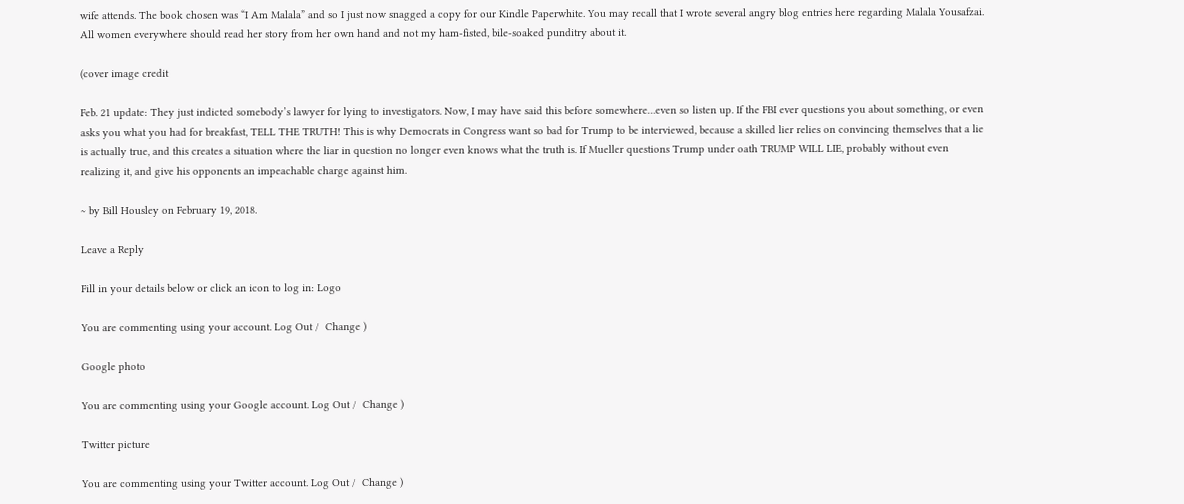wife attends. The book chosen was “I Am Malala” and so I just now snagged a copy for our Kindle Paperwhite. You may recall that I wrote several angry blog entries here regarding Malala Yousafzai. All women everywhere should read her story from her own hand and not my ham-fisted, bile-soaked punditry about it.

(cover image credit

Feb. 21 update: They just indicted somebody’s lawyer for lying to investigators. Now, I may have said this before somewhere…even so listen up. If the FBI ever questions you about something, or even asks you what you had for breakfast, TELL THE TRUTH! This is why Democrats in Congress want so bad for Trump to be interviewed, because a skilled lier relies on convincing themselves that a lie is actually true, and this creates a situation where the liar in question no longer even knows what the truth is. If Mueller questions Trump under oath TRUMP WILL LIE, probably without even realizing it, and give his opponents an impeachable charge against him.

~ by Bill Housley on February 19, 2018.

Leave a Reply

Fill in your details below or click an icon to log in: Logo

You are commenting using your account. Log Out /  Change )

Google photo

You are commenting using your Google account. Log Out /  Change )

Twitter picture

You are commenting using your Twitter account. Log Out /  Change )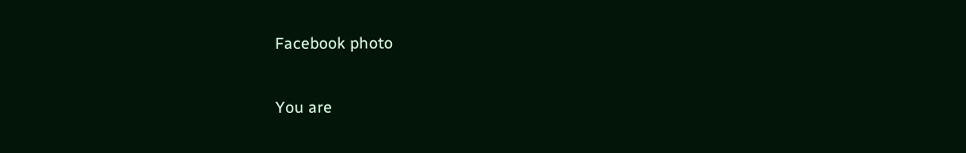Facebook photo

You are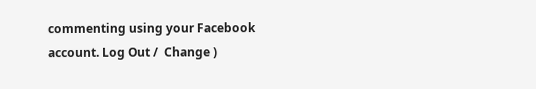commenting using your Facebook account. Log Out /  Change )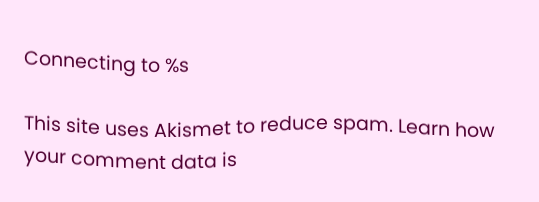Connecting to %s

This site uses Akismet to reduce spam. Learn how your comment data is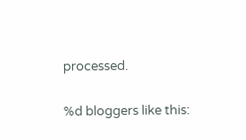processed.

%d bloggers like this: